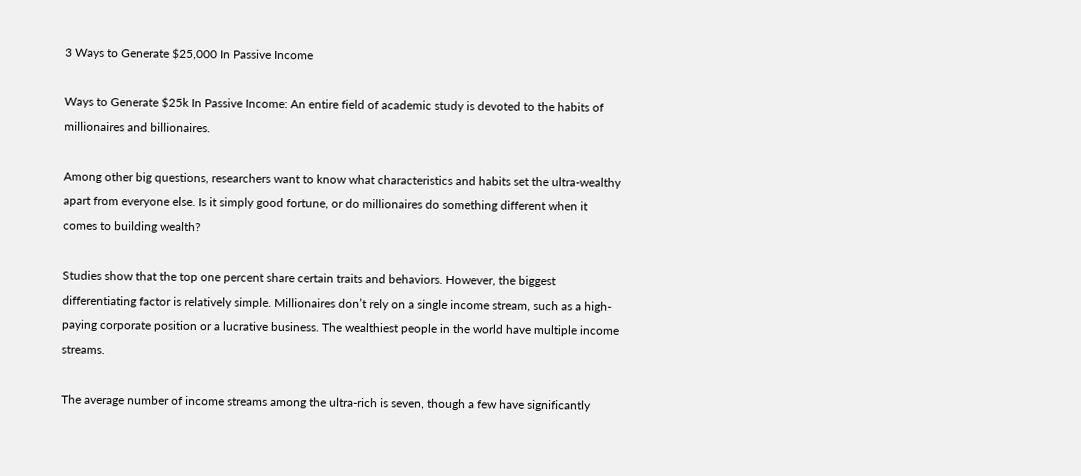3 Ways to Generate $25,000 In Passive Income

Ways to Generate $25k In Passive Income: An entire field of academic study is devoted to the habits of millionaires and billionaires.

Among other big questions, researchers want to know what characteristics and habits set the ultra-wealthy apart from everyone else. Is it simply good fortune, or do millionaires do something different when it comes to building wealth?

Studies show that the top one percent share certain traits and behaviors. However, the biggest differentiating factor is relatively simple. Millionaires don’t rely on a single income stream, such as a high-paying corporate position or a lucrative business. The wealthiest people in the world have multiple income streams.

The average number of income streams among the ultra-rich is seven, though a few have significantly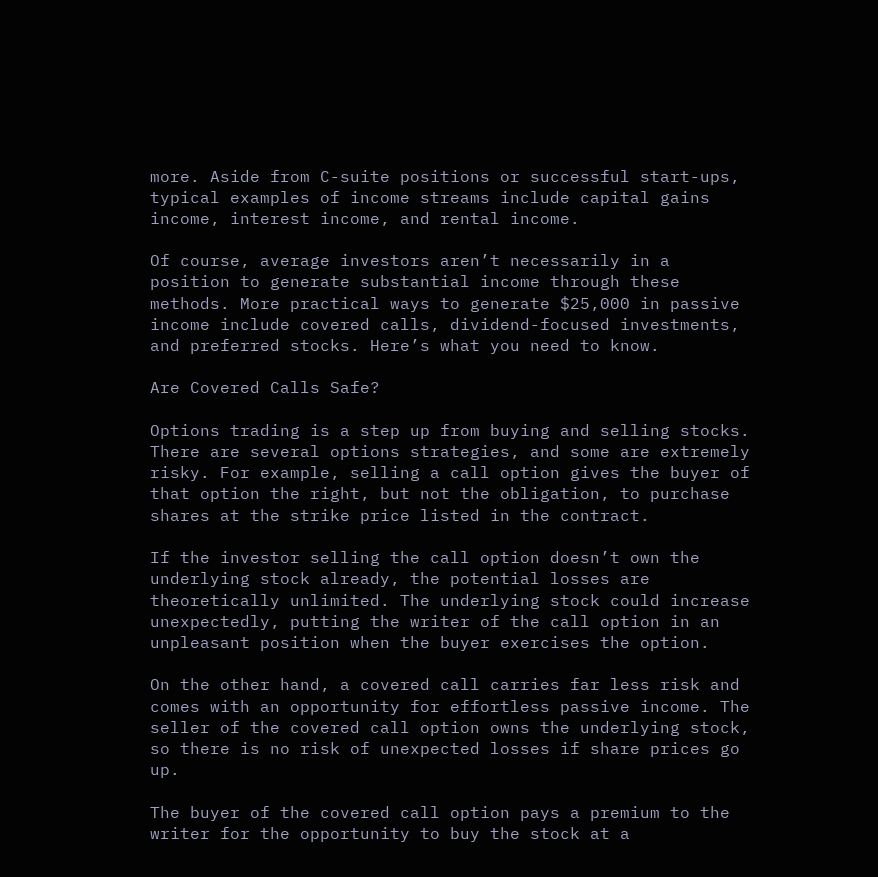more. Aside from C-suite positions or successful start-ups, typical examples of income streams include capital gains income, interest income, and rental income.

Of course, average investors aren’t necessarily in a position to generate substantial income through these methods. More practical ways to generate $25,000 in passive income include covered calls, dividend-focused investments, and preferred stocks. Here’s what you need to know.

Are Covered Calls Safe?

Options trading is a step up from buying and selling stocks. There are several options strategies, and some are extremely risky. For example, selling a call option gives the buyer of that option the right, but not the obligation, to purchase shares at the strike price listed in the contract.

If the investor selling the call option doesn’t own the underlying stock already, the potential losses are theoretically unlimited. The underlying stock could increase unexpectedly, putting the writer of the call option in an unpleasant position when the buyer exercises the option.

On the other hand, a covered call carries far less risk and comes with an opportunity for effortless passive income. The seller of the covered call option owns the underlying stock, so there is no risk of unexpected losses if share prices go up.

The buyer of the covered call option pays a premium to the writer for the opportunity to buy the stock at a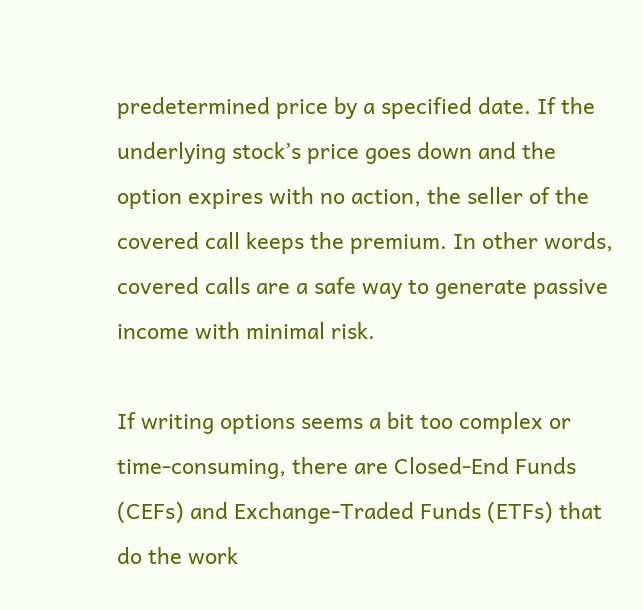predetermined price by a specified date. If the underlying stock’s price goes down and the option expires with no action, the seller of the covered call keeps the premium. In other words, covered calls are a safe way to generate passive income with minimal risk.

If writing options seems a bit too complex or time-consuming, there are Closed-End Funds (CEFs) and Exchange-Traded Funds (ETFs) that do the work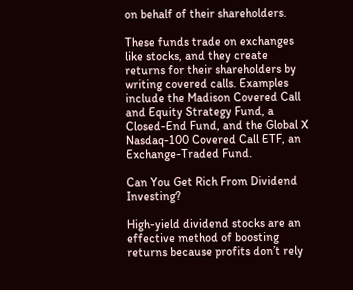on behalf of their shareholders.

These funds trade on exchanges like stocks, and they create returns for their shareholders by writing covered calls. Examples include the Madison Covered Call and Equity Strategy Fund, a Closed-End Fund, and the Global X Nasdaq-100 Covered Call ETF, an Exchange-Traded Fund.

Can You Get Rich From Dividend Investing?

High-yield dividend stocks are an effective method of boosting returns because profits don’t rely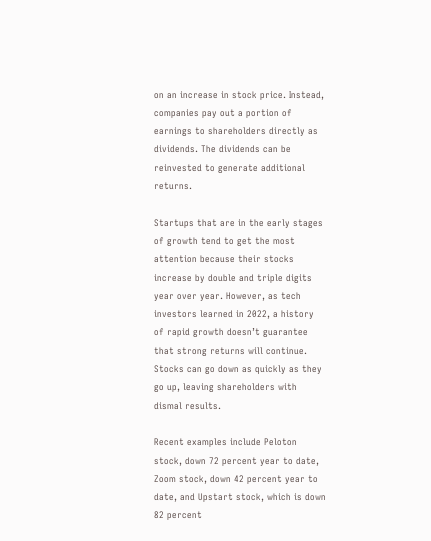on an increase in stock price. Instead, companies pay out a portion of earnings to shareholders directly as dividends. The dividends can be reinvested to generate additional returns.

Startups that are in the early stages of growth tend to get the most attention because their stocks increase by double and triple digits year over year. However, as tech investors learned in 2022, a history of rapid growth doesn’t guarantee that strong returns will continue. Stocks can go down as quickly as they go up, leaving shareholders with dismal results.

Recent examples include Peloton stock, down 72 percent year to date, Zoom stock, down 42 percent year to date, and Upstart stock, which is down 82 percent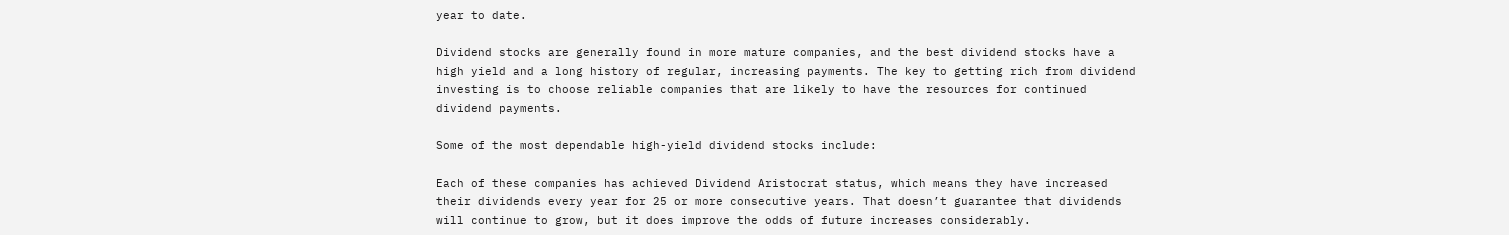year to date.

Dividend stocks are generally found in more mature companies, and the best dividend stocks have a high yield and a long history of regular, increasing payments. The key to getting rich from dividend investing is to choose reliable companies that are likely to have the resources for continued dividend payments.

Some of the most dependable high-yield dividend stocks include:

Each of these companies has achieved Dividend Aristocrat status, which means they have increased their dividends every year for 25 or more consecutive years. That doesn’t guarantee that dividends will continue to grow, but it does improve the odds of future increases considerably.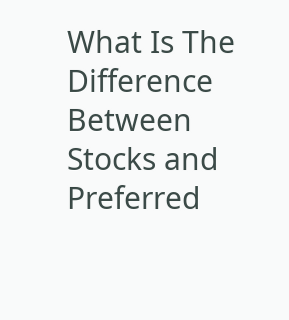What Is The Difference Between Stocks and Preferred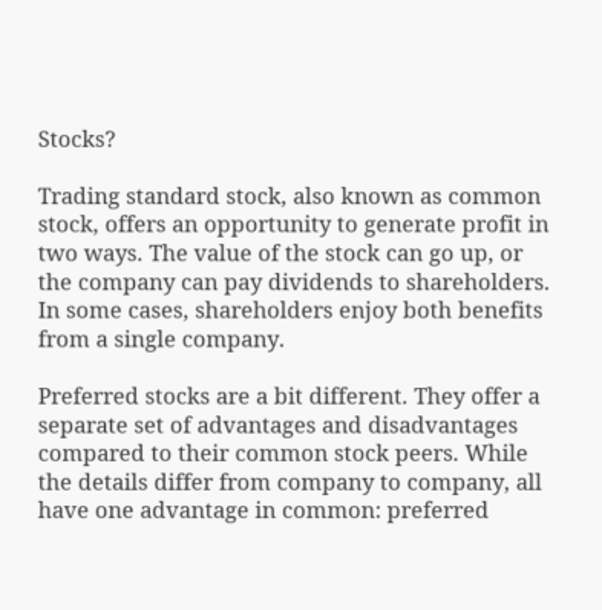Stocks?

Trading standard stock, also known as common stock, offers an opportunity to generate profit in two ways. The value of the stock can go up, or the company can pay dividends to shareholders. In some cases, shareholders enjoy both benefits from a single company.

Preferred stocks are a bit different. They offer a separate set of advantages and disadvantages compared to their common stock peers. While the details differ from company to company, all have one advantage in common: preferred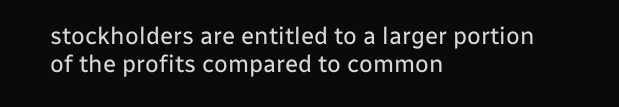stockholders are entitled to a larger portion of the profits compared to common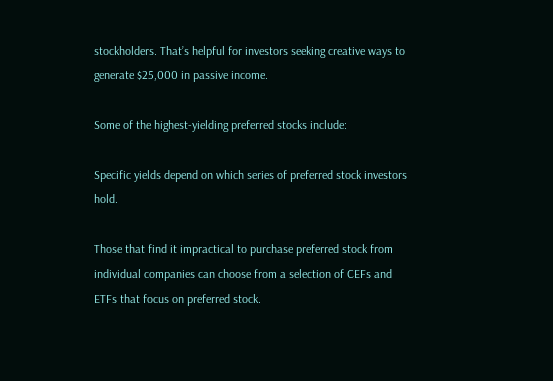stockholders. That’s helpful for investors seeking creative ways to generate $25,000 in passive income.

Some of the highest-yielding preferred stocks include:

Specific yields depend on which series of preferred stock investors hold.

Those that find it impractical to purchase preferred stock from individual companies can choose from a selection of CEFs and ETFs that focus on preferred stock.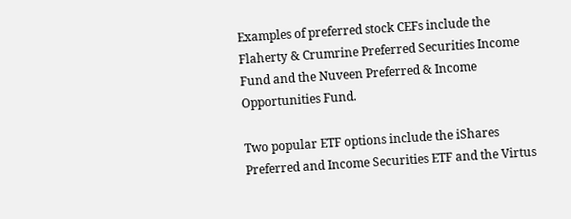Examples of preferred stock CEFs include the Flaherty & Crumrine Preferred Securities Income Fund and the Nuveen Preferred & Income Opportunities Fund.

Two popular ETF options include the iShares Preferred and Income Securities ETF and the Virtus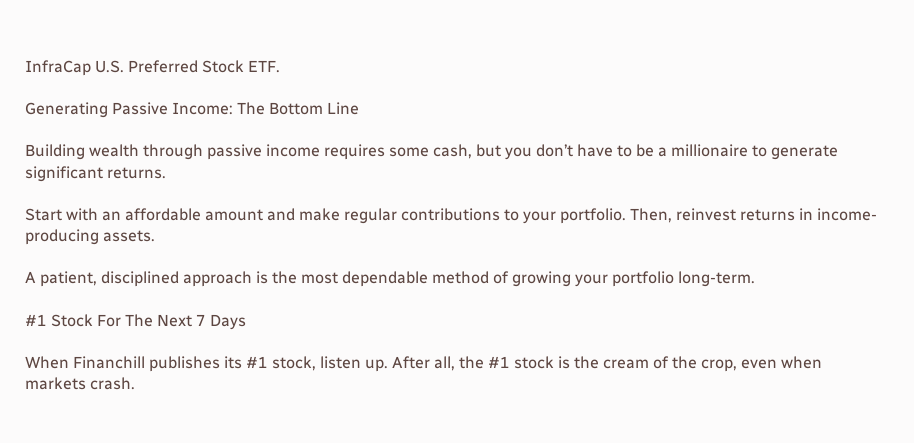InfraCap U.S. Preferred Stock ETF.

Generating Passive Income: The Bottom Line

Building wealth through passive income requires some cash, but you don’t have to be a millionaire to generate significant returns.

Start with an affordable amount and make regular contributions to your portfolio. Then, reinvest returns in income-producing assets.

A patient, disciplined approach is the most dependable method of growing your portfolio long-term.

#1 Stock For The Next 7 Days

When Financhill publishes its #1 stock, listen up. After all, the #1 stock is the cream of the crop, even when markets crash.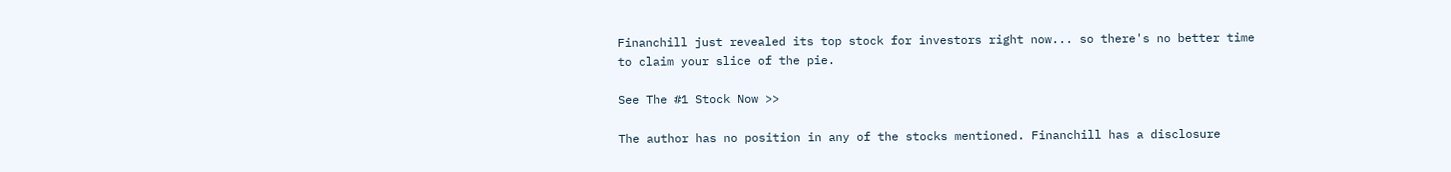Financhill just revealed its top stock for investors right now... so there's no better time to claim your slice of the pie.

See The #1 Stock Now >>

The author has no position in any of the stocks mentioned. Financhill has a disclosure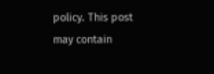policy. This post may contain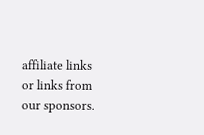affiliate links or links from our sponsors.